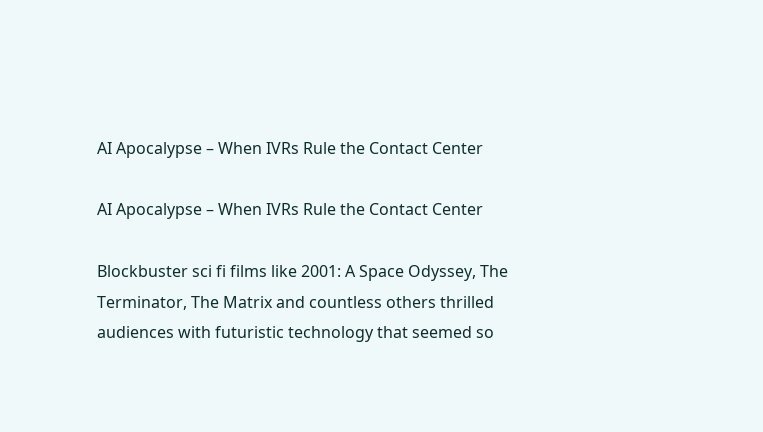AI Apocalypse – When IVRs Rule the Contact Center

AI Apocalypse – When IVRs Rule the Contact Center

Blockbuster sci fi films like 2001: A Space Odyssey, The Terminator, The Matrix and countless others thrilled audiences with futuristic technology that seemed so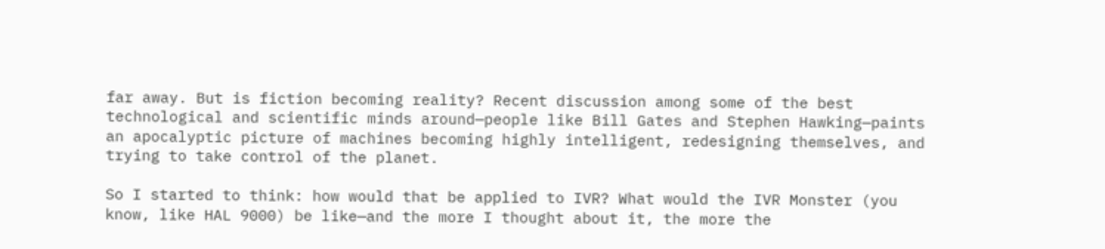far away. But is fiction becoming reality? Recent discussion among some of the best technological and scientific minds around—people like Bill Gates and Stephen Hawking—paints an apocalyptic picture of machines becoming highly intelligent, redesigning themselves, and trying to take control of the planet.

So I started to think: how would that be applied to IVR? What would the IVR Monster (you know, like HAL 9000) be like—and the more I thought about it, the more the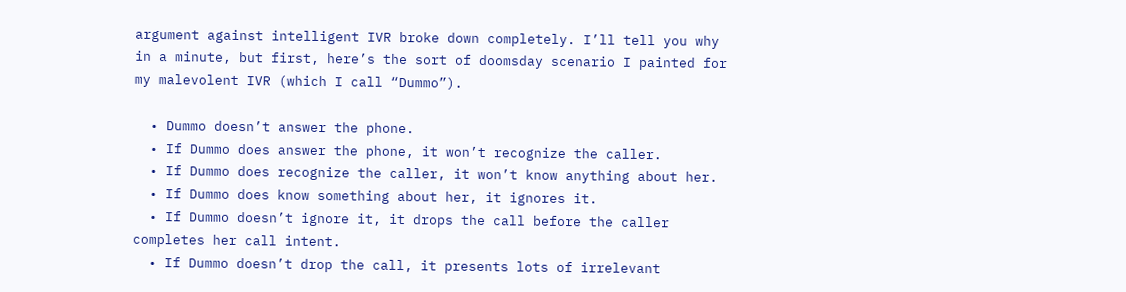argument against intelligent IVR broke down completely. I’ll tell you why in a minute, but first, here’s the sort of doomsday scenario I painted for my malevolent IVR (which I call “Dummo”).

  • Dummo doesn’t answer the phone.
  • If Dummo does answer the phone, it won’t recognize the caller.
  • If Dummo does recognize the caller, it won’t know anything about her.
  • If Dummo does know something about her, it ignores it.
  • If Dummo doesn’t ignore it, it drops the call before the caller completes her call intent.
  • If Dummo doesn’t drop the call, it presents lots of irrelevant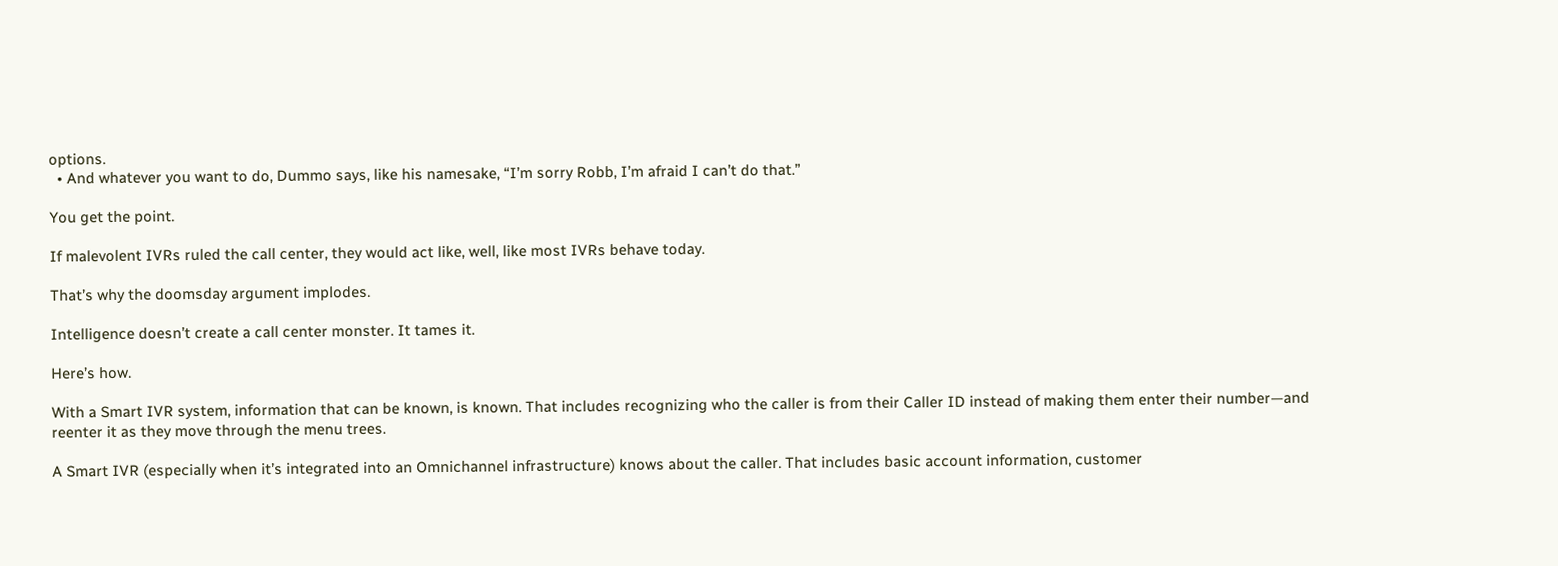options.
  • And whatever you want to do, Dummo says, like his namesake, “I’m sorry Robb, I’m afraid I can’t do that.”

You get the point.

If malevolent IVRs ruled the call center, they would act like, well, like most IVRs behave today.

That’s why the doomsday argument implodes.

Intelligence doesn’t create a call center monster. It tames it.

Here’s how.

With a Smart IVR system, information that can be known, is known. That includes recognizing who the caller is from their Caller ID instead of making them enter their number—and reenter it as they move through the menu trees.

A Smart IVR (especially when it’s integrated into an Omnichannel infrastructure) knows about the caller. That includes basic account information, customer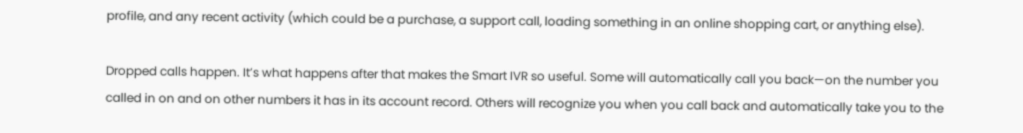profile, and any recent activity (which could be a purchase, a support call, loading something in an online shopping cart, or anything else).

Dropped calls happen. It’s what happens after that makes the Smart IVR so useful. Some will automatically call you back—on the number you called in on and on other numbers it has in its account record. Others will recognize you when you call back and automatically take you to the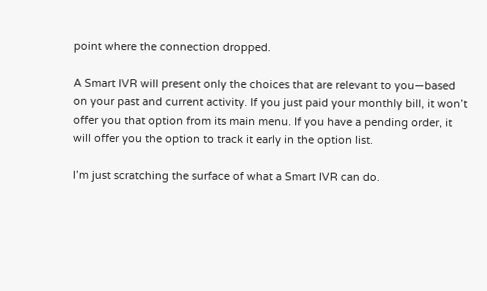point where the connection dropped.

A Smart IVR will present only the choices that are relevant to you—based on your past and current activity. If you just paid your monthly bill, it won’t offer you that option from its main menu. If you have a pending order, it will offer you the option to track it early in the option list.

I’m just scratching the surface of what a Smart IVR can do.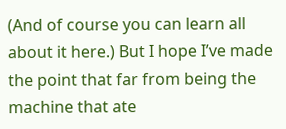(And of course you can learn all about it here.) But I hope I’ve made the point that far from being the machine that ate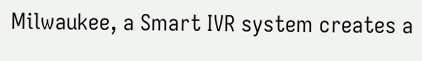Milwaukee, a Smart IVR system creates a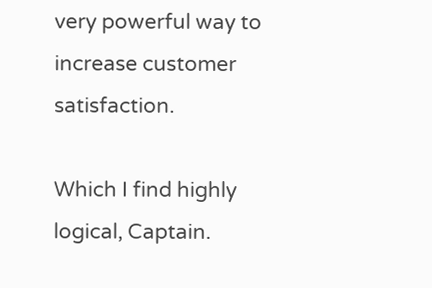very powerful way to increase customer satisfaction.

Which I find highly logical, Captain.